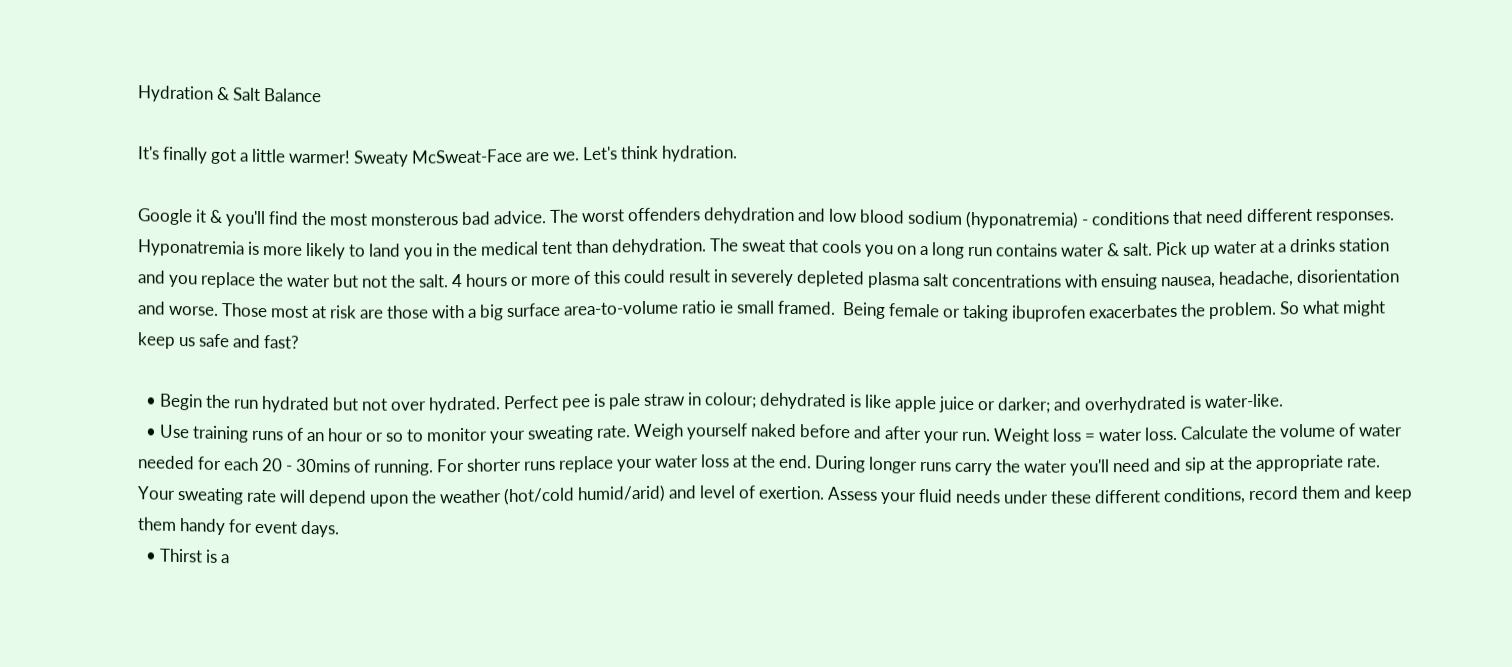Hydration & Salt Balance

It's finally got a little warmer! Sweaty McSweat-Face are we. Let's think hydration.

Google it & you'll find the most monsterous bad advice. The worst offenders dehydration and low blood sodium (hyponatremia) - conditions that need different responses. Hyponatremia is more likely to land you in the medical tent than dehydration. The sweat that cools you on a long run contains water & salt. Pick up water at a drinks station and you replace the water but not the salt. 4 hours or more of this could result in severely depleted plasma salt concentrations with ensuing nausea, headache, disorientation and worse. Those most at risk are those with a big surface area-to-volume ratio ie small framed.  Being female or taking ibuprofen exacerbates the problem. So what might keep us safe and fast?

  • Begin the run hydrated but not over hydrated. Perfect pee is pale straw in colour; dehydrated is like apple juice or darker; and overhydrated is water-like.
  • Use training runs of an hour or so to monitor your sweating rate. Weigh yourself naked before and after your run. Weight loss = water loss. Calculate the volume of water needed for each 20 - 30mins of running. For shorter runs replace your water loss at the end. During longer runs carry the water you'll need and sip at the appropriate rate. Your sweating rate will depend upon the weather (hot/cold humid/arid) and level of exertion. Assess your fluid needs under these different conditions, record them and keep them handy for event days.
  • Thirst is a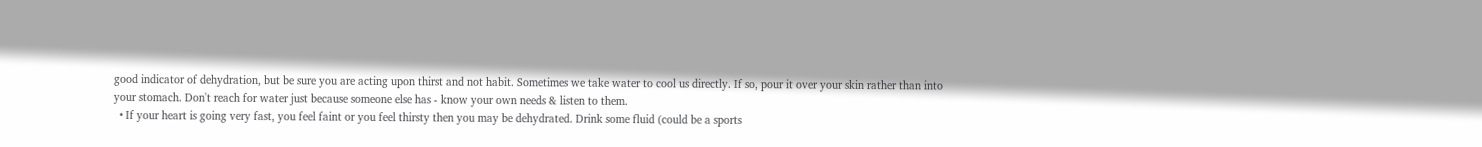good indicator of dehydration, but be sure you are acting upon thirst and not habit. Sometimes we take water to cool us directly. If so, pour it over your skin rather than into your stomach. Don't reach for water just because someone else has - know your own needs & listen to them.
  • If your heart is going very fast, you feel faint or you feel thirsty then you may be dehydrated. Drink some fluid (could be a sports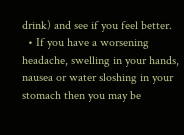drink) and see if you feel better.
  • If you have a worsening headache, swelling in your hands, nausea or water sloshing in your stomach then you may be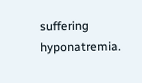suffering hyponatremia.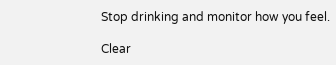Stop drinking and monitor how you feel.

Clear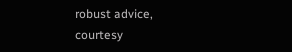robust advice, courtesy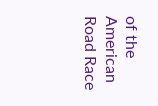of the American Road Race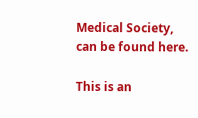Medical Society, can be found here.

This is an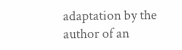adaptation by the author of an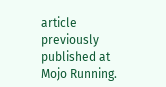article previously published at Mojo Running.